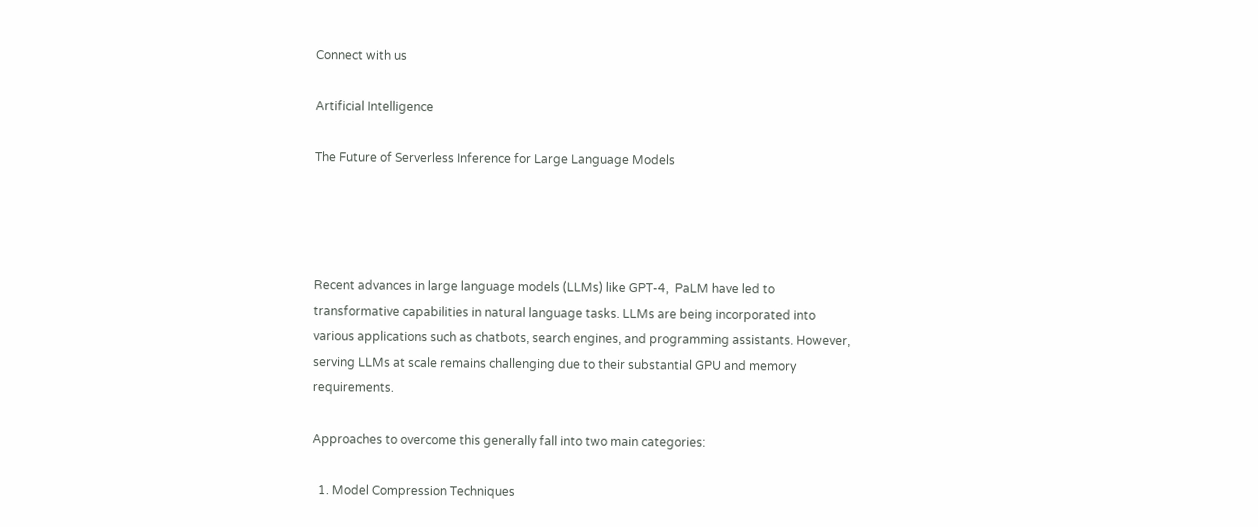Connect with us

Artificial Intelligence

The Future of Serverless Inference for Large Language Models




Recent advances in large language models (LLMs) like GPT-4,  PaLM have led to transformative capabilities in natural language tasks. LLMs are being incorporated into various applications such as chatbots, search engines, and programming assistants. However, serving LLMs at scale remains challenging due to their substantial GPU and memory requirements.

Approaches to overcome this generally fall into two main categories:

  1. Model Compression Techniques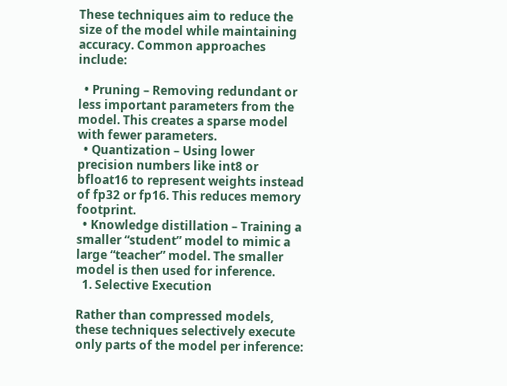These techniques aim to reduce the size of the model while maintaining accuracy. Common approaches include:

  • Pruning – Removing redundant or less important parameters from the model. This creates a sparse model with fewer parameters.
  • Quantization – Using lower precision numbers like int8 or bfloat16 to represent weights instead of fp32 or fp16. This reduces memory footprint.
  • Knowledge distillation – Training a smaller “student” model to mimic a large “teacher” model. The smaller model is then used for inference.
  1. Selective Execution

Rather than compressed models, these techniques selectively execute only parts of the model per inference: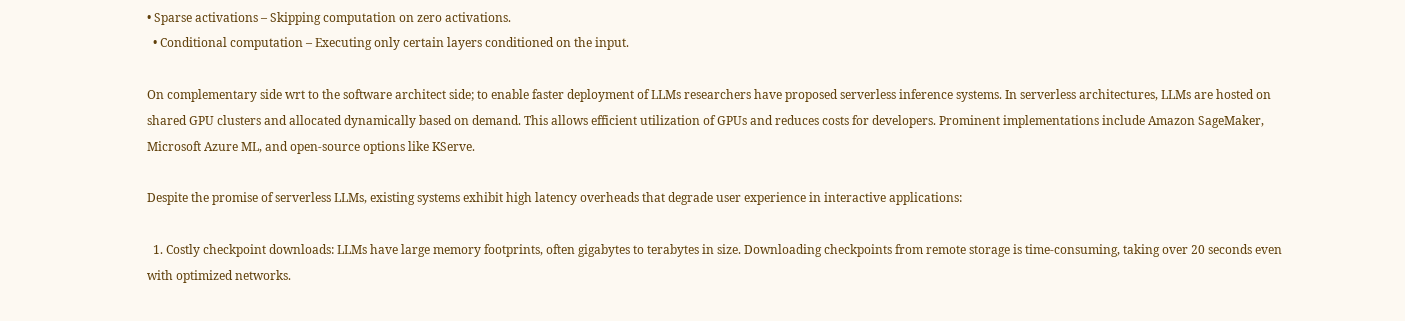• Sparse activations – Skipping computation on zero activations.
  • Conditional computation – Executing only certain layers conditioned on the input.

On complementary side wrt to the software architect side; to enable faster deployment of LLMs researchers have proposed serverless inference systems. In serverless architectures, LLMs are hosted on shared GPU clusters and allocated dynamically based on demand. This allows efficient utilization of GPUs and reduces costs for developers. Prominent implementations include Amazon SageMaker, Microsoft Azure ML, and open-source options like KServe.

Despite the promise of serverless LLMs, existing systems exhibit high latency overheads that degrade user experience in interactive applications:

  1. Costly checkpoint downloads: LLMs have large memory footprints, often gigabytes to terabytes in size. Downloading checkpoints from remote storage is time-consuming, taking over 20 seconds even with optimized networks.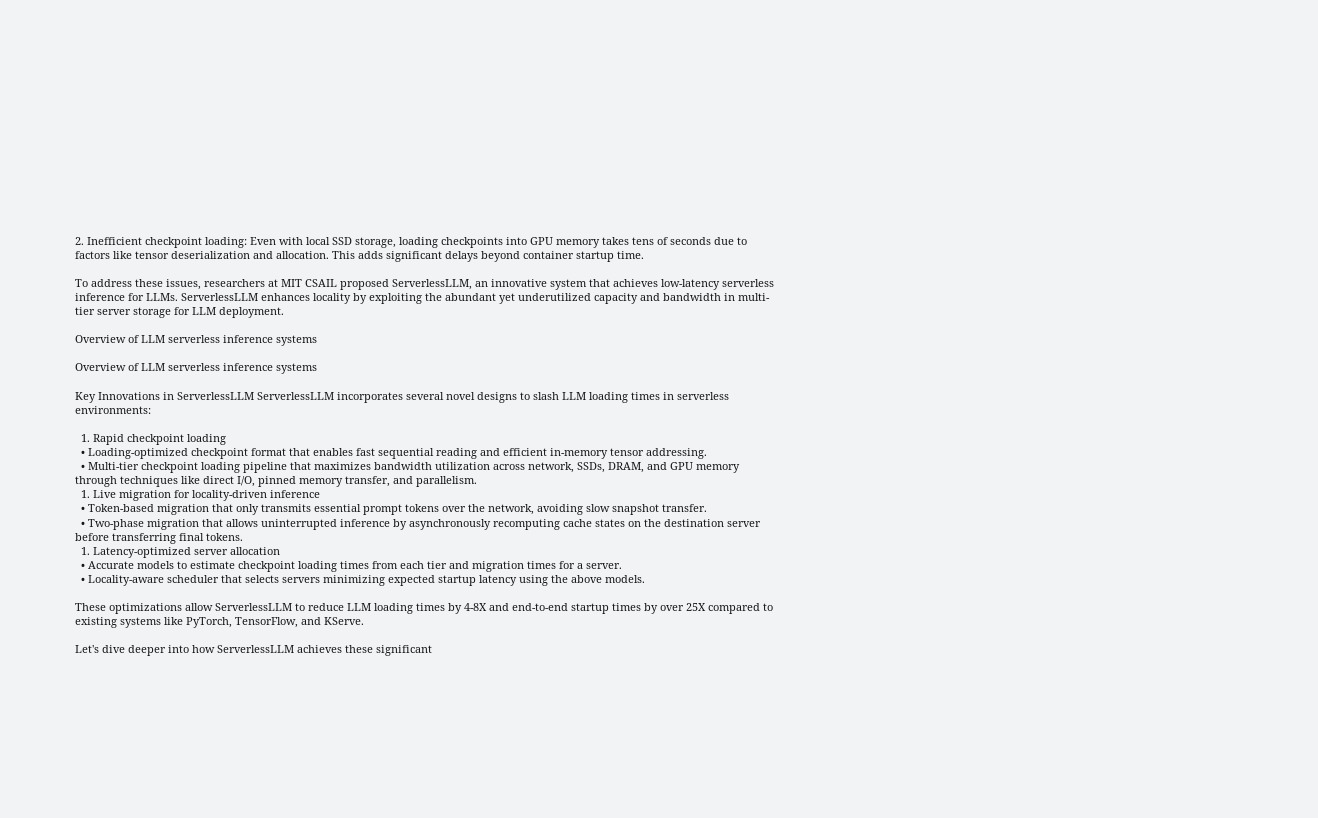2. Inefficient checkpoint loading: Even with local SSD storage, loading checkpoints into GPU memory takes tens of seconds due to factors like tensor deserialization and allocation. This adds significant delays beyond container startup time.

To address these issues, researchers at MIT CSAIL proposed ServerlessLLM, an innovative system that achieves low-latency serverless inference for LLMs. ServerlessLLM enhances locality by exploiting the abundant yet underutilized capacity and bandwidth in multi-tier server storage for LLM deployment.

Overview of LLM serverless inference systems

Overview of LLM serverless inference systems

Key Innovations in ServerlessLLM ServerlessLLM incorporates several novel designs to slash LLM loading times in serverless environments:

  1. Rapid checkpoint loading
  • Loading-optimized checkpoint format that enables fast sequential reading and efficient in-memory tensor addressing.
  • Multi-tier checkpoint loading pipeline that maximizes bandwidth utilization across network, SSDs, DRAM, and GPU memory through techniques like direct I/O, pinned memory transfer, and parallelism.
  1. Live migration for locality-driven inference
  • Token-based migration that only transmits essential prompt tokens over the network, avoiding slow snapshot transfer.
  • Two-phase migration that allows uninterrupted inference by asynchronously recomputing cache states on the destination server before transferring final tokens.
  1. Latency-optimized server allocation
  • Accurate models to estimate checkpoint loading times from each tier and migration times for a server.
  • Locality-aware scheduler that selects servers minimizing expected startup latency using the above models.

These optimizations allow ServerlessLLM to reduce LLM loading times by 4-8X and end-to-end startup times by over 25X compared to existing systems like PyTorch, TensorFlow, and KServe.

Let's dive deeper into how ServerlessLLM achieves these significant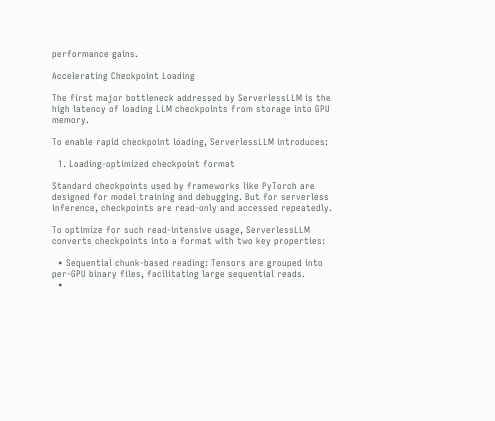performance gains.

Accelerating Checkpoint Loading

The first major bottleneck addressed by ServerlessLLM is the high latency of loading LLM checkpoints from storage into GPU memory.

To enable rapid checkpoint loading, ServerlessLLM introduces:

  1. Loading-optimized checkpoint format

Standard checkpoints used by frameworks like PyTorch are designed for model training and debugging. But for serverless inference, checkpoints are read-only and accessed repeatedly.

To optimize for such read-intensive usage, ServerlessLLM converts checkpoints into a format with two key properties:

  • Sequential chunk-based reading: Tensors are grouped into per-GPU binary files, facilitating large sequential reads.
  •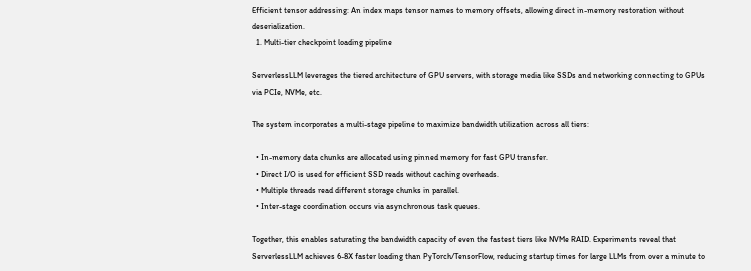Efficient tensor addressing: An index maps tensor names to memory offsets, allowing direct in-memory restoration without deserialization.
  1. Multi-tier checkpoint loading pipeline

ServerlessLLM leverages the tiered architecture of GPU servers, with storage media like SSDs and networking connecting to GPUs via PCIe, NVMe, etc.

The system incorporates a multi-stage pipeline to maximize bandwidth utilization across all tiers:

  • In-memory data chunks are allocated using pinned memory for fast GPU transfer.
  • Direct I/O is used for efficient SSD reads without caching overheads.
  • Multiple threads read different storage chunks in parallel.
  • Inter-stage coordination occurs via asynchronous task queues.

Together, this enables saturating the bandwidth capacity of even the fastest tiers like NVMe RAID. Experiments reveal that ServerlessLLM achieves 6-8X faster loading than PyTorch/TensorFlow, reducing startup times for large LLMs from over a minute to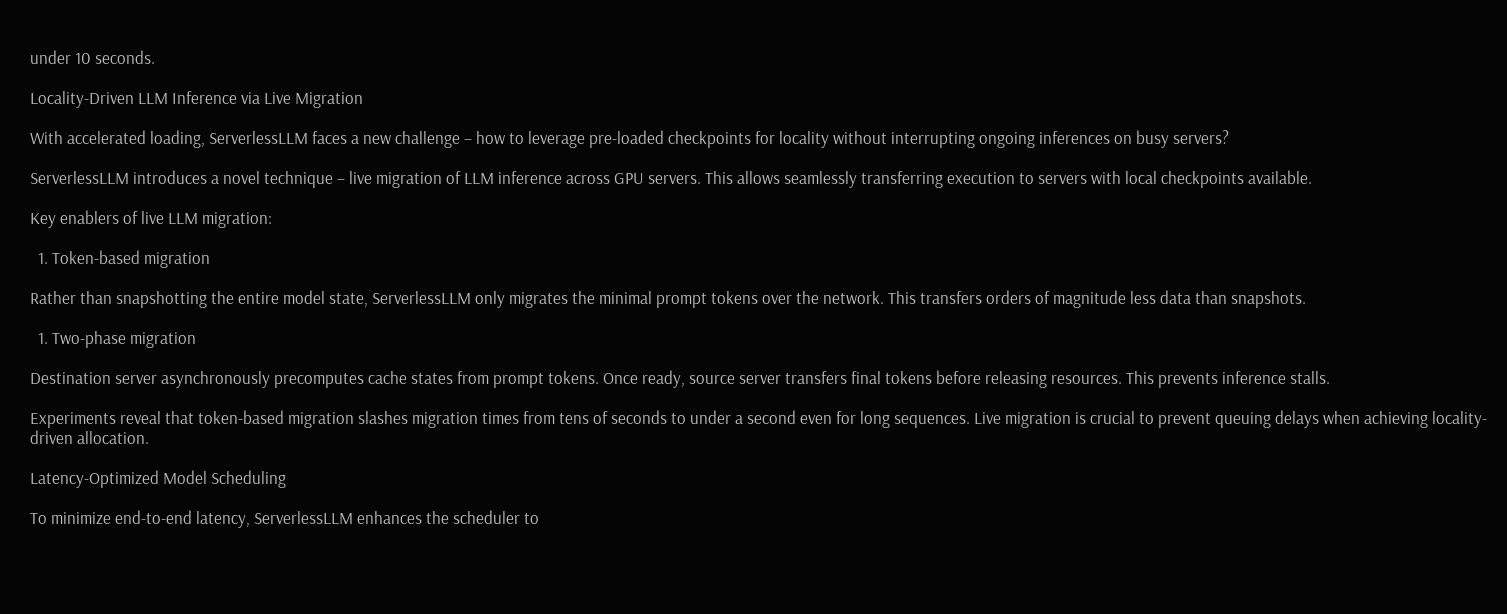under 10 seconds.

Locality-Driven LLM Inference via Live Migration

With accelerated loading, ServerlessLLM faces a new challenge – how to leverage pre-loaded checkpoints for locality without interrupting ongoing inferences on busy servers?

ServerlessLLM introduces a novel technique – live migration of LLM inference across GPU servers. This allows seamlessly transferring execution to servers with local checkpoints available.

Key enablers of live LLM migration:

  1. Token-based migration

Rather than snapshotting the entire model state, ServerlessLLM only migrates the minimal prompt tokens over the network. This transfers orders of magnitude less data than snapshots.

  1. Two-phase migration

Destination server asynchronously precomputes cache states from prompt tokens. Once ready, source server transfers final tokens before releasing resources. This prevents inference stalls.

Experiments reveal that token-based migration slashes migration times from tens of seconds to under a second even for long sequences. Live migration is crucial to prevent queuing delays when achieving locality-driven allocation.

Latency-Optimized Model Scheduling

To minimize end-to-end latency, ServerlessLLM enhances the scheduler to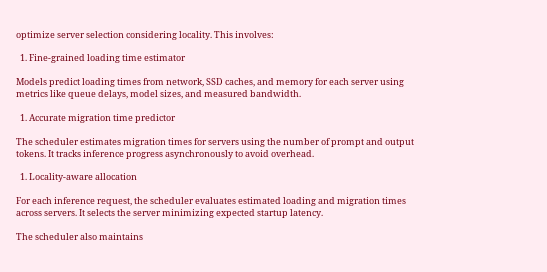optimize server selection considering locality. This involves:

  1. Fine-grained loading time estimator

Models predict loading times from network, SSD caches, and memory for each server using metrics like queue delays, model sizes, and measured bandwidth.

  1. Accurate migration time predictor

The scheduler estimates migration times for servers using the number of prompt and output tokens. It tracks inference progress asynchronously to avoid overhead.

  1. Locality-aware allocation

For each inference request, the scheduler evaluates estimated loading and migration times across servers. It selects the server minimizing expected startup latency.

The scheduler also maintains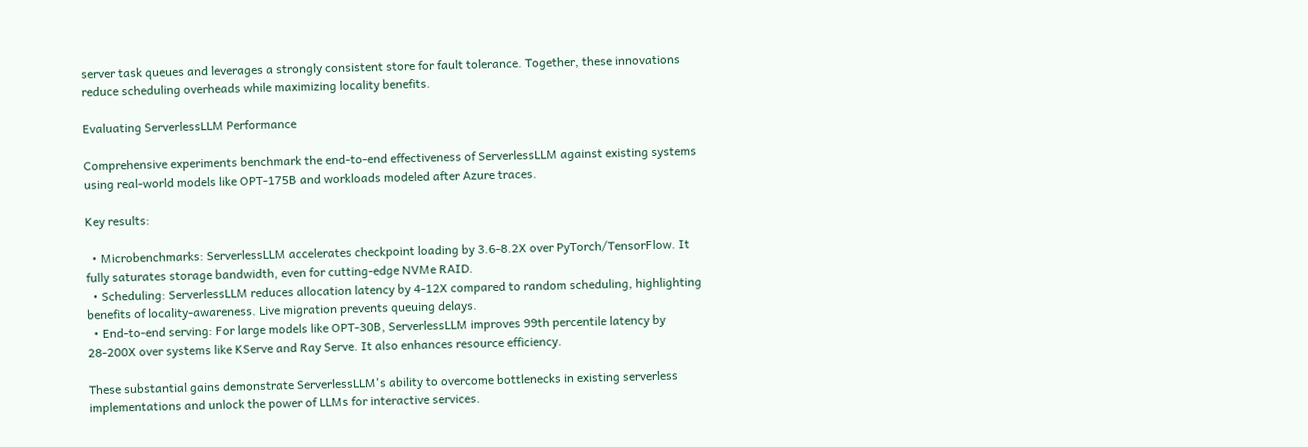server task queues and leverages a strongly consistent store for fault tolerance. Together, these innovations reduce scheduling overheads while maximizing locality benefits.

Evaluating ServerlessLLM Performance

Comprehensive experiments benchmark the end-to-end effectiveness of ServerlessLLM against existing systems using real-world models like OPT-175B and workloads modeled after Azure traces.

Key results:

  • Microbenchmarks: ServerlessLLM accelerates checkpoint loading by 3.6-8.2X over PyTorch/TensorFlow. It fully saturates storage bandwidth, even for cutting-edge NVMe RAID.
  • Scheduling: ServerlessLLM reduces allocation latency by 4-12X compared to random scheduling, highlighting benefits of locality-awareness. Live migration prevents queuing delays.
  • End-to-end serving: For large models like OPT-30B, ServerlessLLM improves 99th percentile latency by 28-200X over systems like KServe and Ray Serve. It also enhances resource efficiency.

These substantial gains demonstrate ServerlessLLM's ability to overcome bottlenecks in existing serverless implementations and unlock the power of LLMs for interactive services.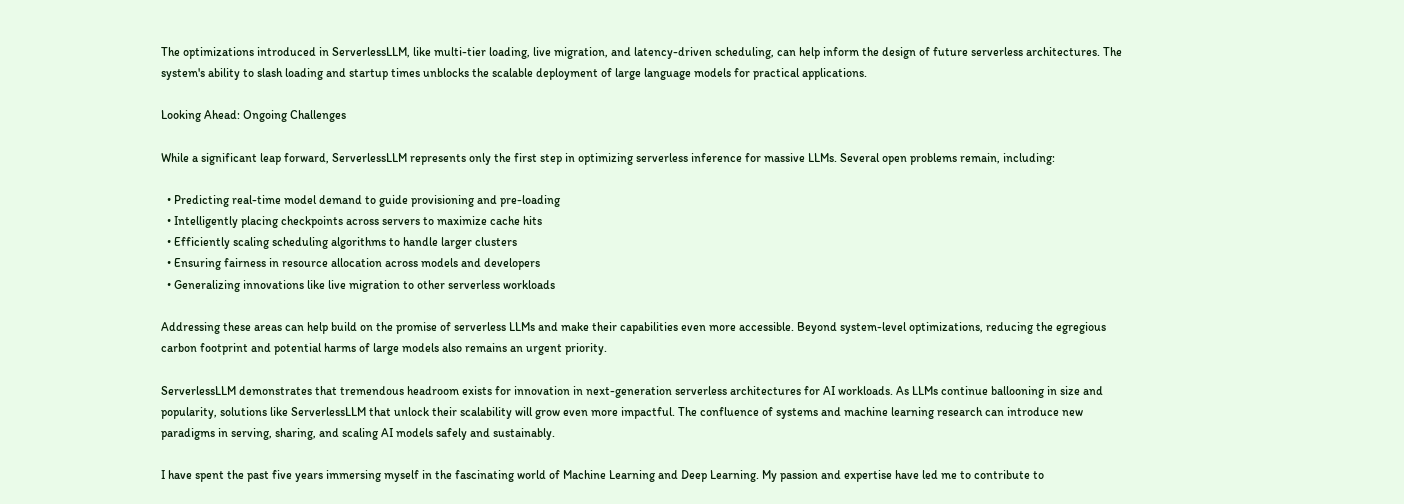The optimizations introduced in ServerlessLLM, like multi-tier loading, live migration, and latency-driven scheduling, can help inform the design of future serverless architectures. The system's ability to slash loading and startup times unblocks the scalable deployment of large language models for practical applications.

Looking Ahead: Ongoing Challenges

While a significant leap forward, ServerlessLLM represents only the first step in optimizing serverless inference for massive LLMs. Several open problems remain, including:

  • Predicting real-time model demand to guide provisioning and pre-loading
  • Intelligently placing checkpoints across servers to maximize cache hits
  • Efficiently scaling scheduling algorithms to handle larger clusters
  • Ensuring fairness in resource allocation across models and developers
  • Generalizing innovations like live migration to other serverless workloads

Addressing these areas can help build on the promise of serverless LLMs and make their capabilities even more accessible. Beyond system-level optimizations, reducing the egregious carbon footprint and potential harms of large models also remains an urgent priority.

ServerlessLLM demonstrates that tremendous headroom exists for innovation in next-generation serverless architectures for AI workloads. As LLMs continue ballooning in size and popularity, solutions like ServerlessLLM that unlock their scalability will grow even more impactful. The confluence of systems and machine learning research can introduce new paradigms in serving, sharing, and scaling AI models safely and sustainably.

I have spent the past five years immersing myself in the fascinating world of Machine Learning and Deep Learning. My passion and expertise have led me to contribute to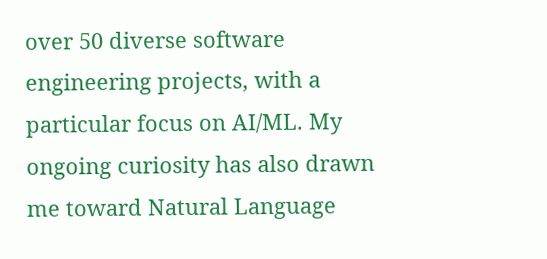over 50 diverse software engineering projects, with a particular focus on AI/ML. My ongoing curiosity has also drawn me toward Natural Language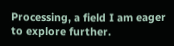Processing, a field I am eager to explore further.